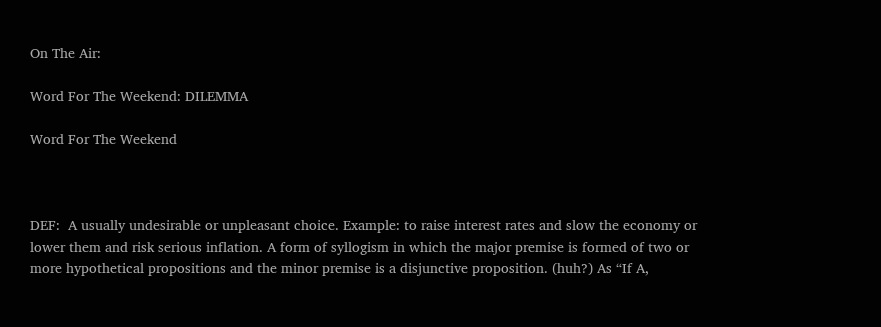On The Air:

Word For The Weekend: DILEMMA

Word For The Weekend



DEF:  A usually undesirable or unpleasant choice. Example: to raise interest rates and slow the economy or lower them and risk serious inflation. A form of syllogism in which the major premise is formed of two or more hypothetical propositions and the minor premise is a disjunctive proposition. (huh?) As “If A,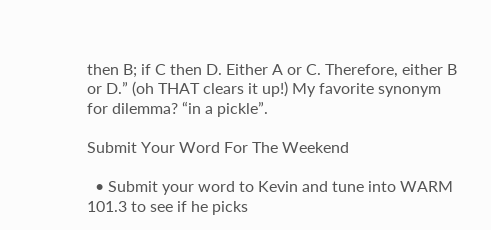then B; if C then D. Either A or C. Therefore, either B or D.” (oh THAT clears it up!) My favorite synonym for dilemma? “in a pickle”.

Submit Your Word For The Weekend

  • Submit your word to Kevin and tune into WARM 101.3 to see if he picks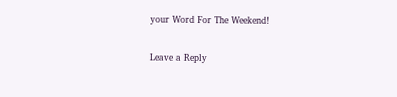your Word For The Weekend!

Leave a Reply